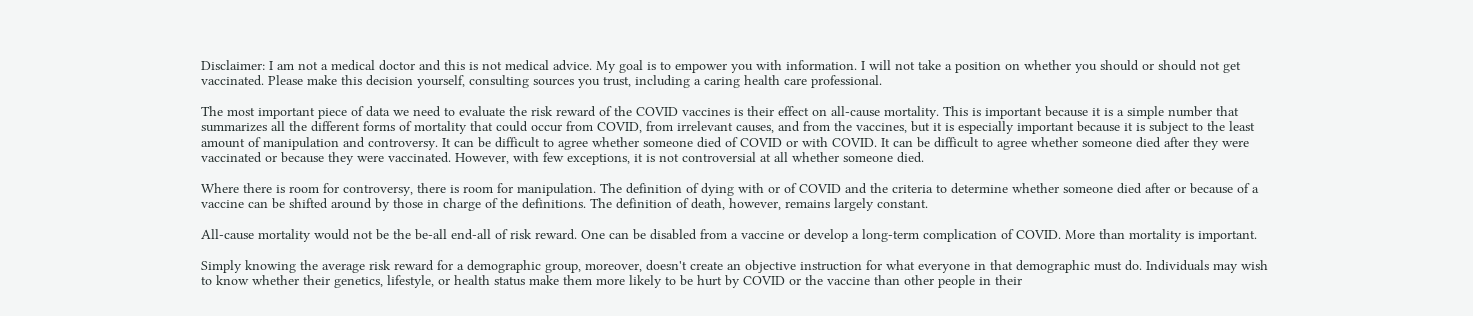Disclaimer: I am not a medical doctor and this is not medical advice. My goal is to empower you with information. I will not take a position on whether you should or should not get vaccinated. Please make this decision yourself, consulting sources you trust, including a caring health care professional.

The most important piece of data we need to evaluate the risk reward of the COVID vaccines is their effect on all-cause mortality. This is important because it is a simple number that summarizes all the different forms of mortality that could occur from COVID, from irrelevant causes, and from the vaccines, but it is especially important because it is subject to the least amount of manipulation and controversy. It can be difficult to agree whether someone died of COVID or with COVID. It can be difficult to agree whether someone died after they were vaccinated or because they were vaccinated. However, with few exceptions, it is not controversial at all whether someone died.

Where there is room for controversy, there is room for manipulation. The definition of dying with or of COVID and the criteria to determine whether someone died after or because of a vaccine can be shifted around by those in charge of the definitions. The definition of death, however, remains largely constant.

All-cause mortality would not be the be-all end-all of risk reward. One can be disabled from a vaccine or develop a long-term complication of COVID. More than mortality is important.

Simply knowing the average risk reward for a demographic group, moreover, doesn't create an objective instruction for what everyone in that demographic must do. Individuals may wish to know whether their genetics, lifestyle, or health status make them more likely to be hurt by COVID or the vaccine than other people in their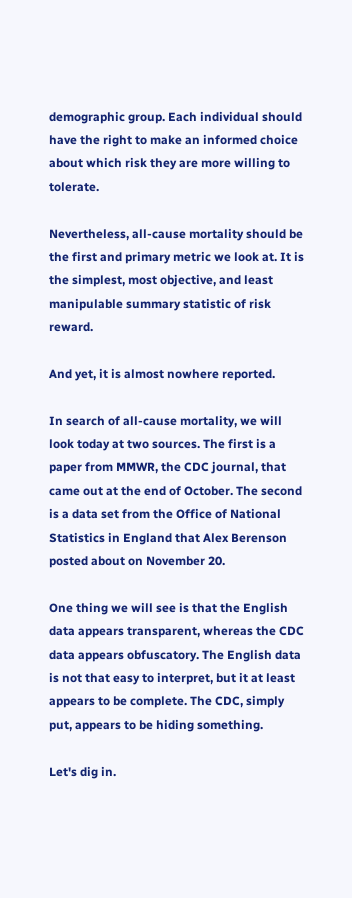demographic group. Each individual should have the right to make an informed choice about which risk they are more willing to tolerate.

Nevertheless, all-cause mortality should be the first and primary metric we look at. It is the simplest, most objective, and least manipulable summary statistic of risk reward.

And yet, it is almost nowhere reported.

In search of all-cause mortality, we will look today at two sources. The first is a paper from MMWR, the CDC journal, that came out at the end of October. The second is a data set from the Office of National Statistics in England that Alex Berenson posted about on November 20.

One thing we will see is that the English data appears transparent, whereas the CDC data appears obfuscatory. The English data is not that easy to interpret, but it at least appears to be complete. The CDC, simply put, appears to be hiding something.

Let's dig in.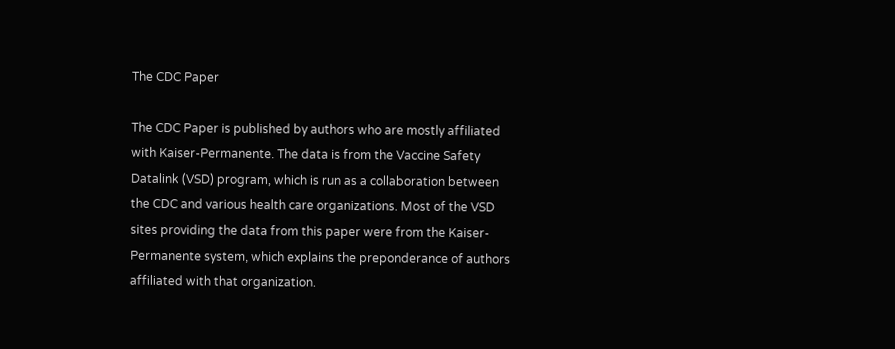The CDC Paper

The CDC Paper is published by authors who are mostly affiliated with Kaiser-Permanente. The data is from the Vaccine Safety Datalink (VSD) program, which is run as a collaboration between the CDC and various health care organizations. Most of the VSD sites providing the data from this paper were from the Kaiser-Permanente system, which explains the preponderance of authors affiliated with that organization.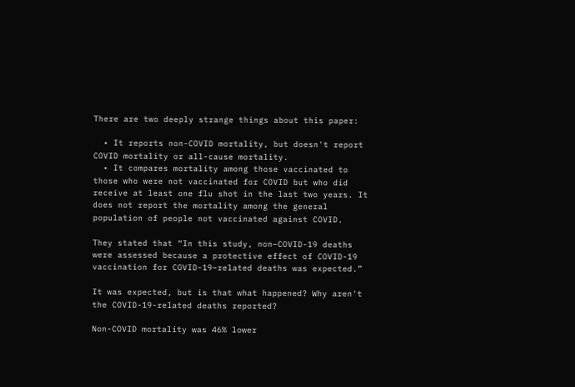There are two deeply strange things about this paper:

  • It reports non-COVID mortality, but doesn't report COVID mortality or all-cause mortality.
  • It compares mortality among those vaccinated to those who were not vaccinated for COVID but who did receive at least one flu shot in the last two years. It does not report the mortality among the general population of people not vaccinated against COVID.

They stated that “In this study, non–COVID-19 deaths were assessed because a protective effect of COVID-19 vaccination for COVID-19–related deaths was expected.”

It was expected, but is that what happened? Why aren't the COVID-19-related deaths reported?

Non-COVID mortality was 46% lower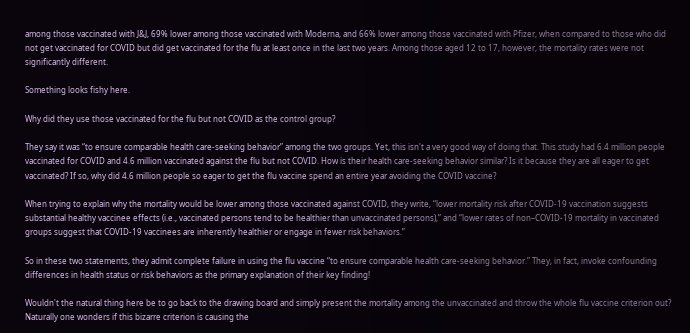among those vaccinated with J&J, 69% lower among those vaccinated with Moderna, and 66% lower among those vaccinated with Pfizer, when compared to those who did not get vaccinated for COVID but did get vaccinated for the flu at least once in the last two years. Among those aged 12 to 17, however, the mortality rates were not significantly different.

Something looks fishy here.

Why did they use those vaccinated for the flu but not COVID as the control group?

They say it was “to ensure comparable health care-seeking behavior” among the two groups. Yet, this isn't a very good way of doing that. This study had 6.4 million people vaccinated for COVID and 4.6 million vaccinated against the flu but not COVID. How is their health care-seeking behavior similar? Is it because they are all eager to get vaccinated? If so, why did 4.6 million people so eager to get the flu vaccine spend an entire year avoiding the COVID vaccine?

When trying to explain why the mortality would be lower among those vaccinated against COVID, they write, “lower mortality risk after COVID-19 vaccination suggests substantial healthy vaccinee effects (i.e., vaccinated persons tend to be healthier than unvaccinated persons),” and “lower rates of non–COVID-19 mortality in vaccinated groups suggest that COVID-19 vaccinees are inherently healthier or engage in fewer risk behaviors.”

So in these two statements, they admit complete failure in using the flu vaccine “to ensure comparable health care-seeking behavior.” They, in fact, invoke confounding differences in health status or risk behaviors as the primary explanation of their key finding!

Wouldn't the natural thing here be to go back to the drawing board and simply present the mortality among the unvaccinated and throw the whole flu vaccine criterion out? Naturally one wonders if this bizarre criterion is causing the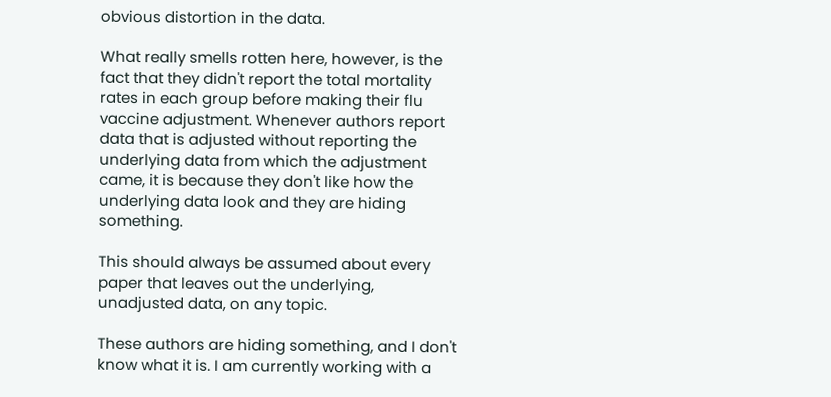obvious distortion in the data.

What really smells rotten here, however, is the fact that they didn't report the total mortality rates in each group before making their flu vaccine adjustment. Whenever authors report data that is adjusted without reporting the underlying data from which the adjustment came, it is because they don't like how the underlying data look and they are hiding something.

This should always be assumed about every paper that leaves out the underlying, unadjusted data, on any topic.

These authors are hiding something, and I don't know what it is. I am currently working with a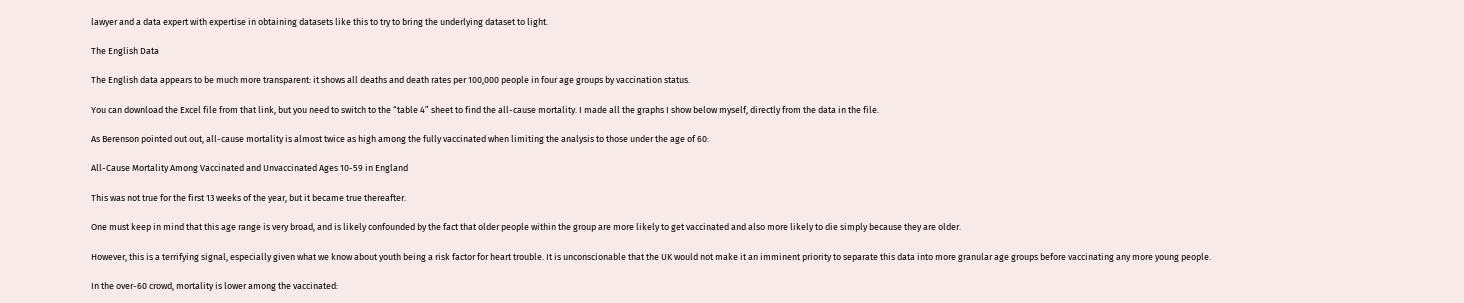lawyer and a data expert with expertise in obtaining datasets like this to try to bring the underlying dataset to light.

The English Data

The English data appears to be much more transparent: it shows all deaths and death rates per 100,000 people in four age groups by vaccination status.

You can download the Excel file from that link, but you need to switch to the “table 4” sheet to find the all-cause mortality. I made all the graphs I show below myself, directly from the data in the file.

As Berenson pointed out out, all-cause mortality is almost twice as high among the fully vaccinated when limiting the analysis to those under the age of 60:

All-Cause Mortality Among Vaccinated and Unvaccinated Ages 10-59 in England

This was not true for the first 13 weeks of the year, but it became true thereafter.

One must keep in mind that this age range is very broad, and is likely confounded by the fact that older people within the group are more likely to get vaccinated and also more likely to die simply because they are older.

However, this is a terrifying signal, especially given what we know about youth being a risk factor for heart trouble. It is unconscionable that the UK would not make it an imminent priority to separate this data into more granular age groups before vaccinating any more young people.

In the over-60 crowd, mortality is lower among the vaccinated: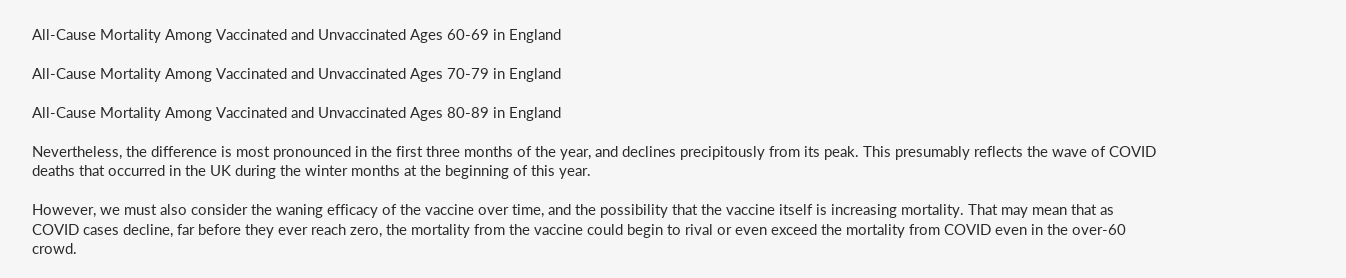All-Cause Mortality Among Vaccinated and Unvaccinated Ages 60-69 in England

All-Cause Mortality Among Vaccinated and Unvaccinated Ages 70-79 in England

All-Cause Mortality Among Vaccinated and Unvaccinated Ages 80-89 in England

Nevertheless, the difference is most pronounced in the first three months of the year, and declines precipitously from its peak. This presumably reflects the wave of COVID deaths that occurred in the UK during the winter months at the beginning of this year.

However, we must also consider the waning efficacy of the vaccine over time, and the possibility that the vaccine itself is increasing mortality. That may mean that as COVID cases decline, far before they ever reach zero, the mortality from the vaccine could begin to rival or even exceed the mortality from COVID even in the over-60 crowd.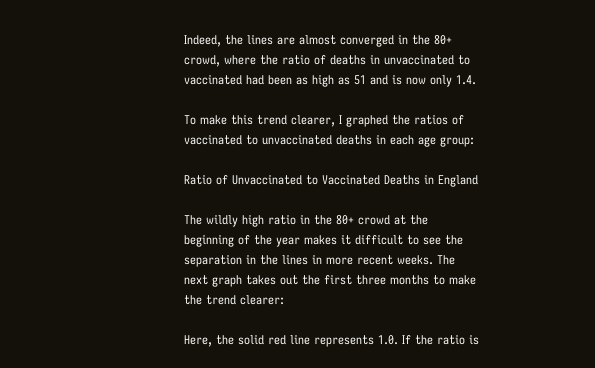Indeed, the lines are almost converged in the 80+ crowd, where the ratio of deaths in unvaccinated to vaccinated had been as high as 51 and is now only 1.4.

To make this trend clearer, I graphed the ratios of vaccinated to unvaccinated deaths in each age group:

Ratio of Unvaccinated to Vaccinated Deaths in England

The wildly high ratio in the 80+ crowd at the beginning of the year makes it difficult to see the separation in the lines in more recent weeks. The next graph takes out the first three months to make the trend clearer:

Here, the solid red line represents 1.0. If the ratio is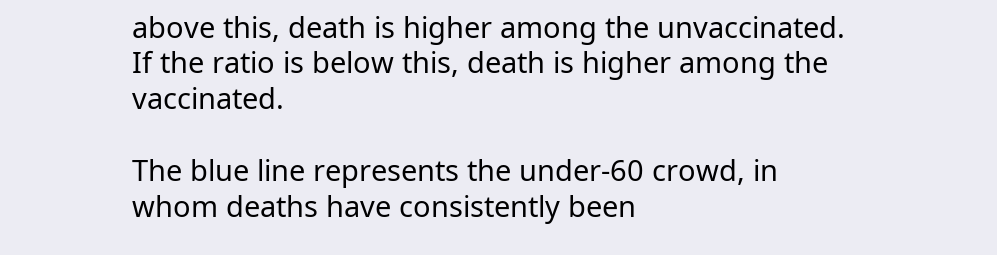above this, death is higher among the unvaccinated. If the ratio is below this, death is higher among the vaccinated.

The blue line represents the under-60 crowd, in whom deaths have consistently been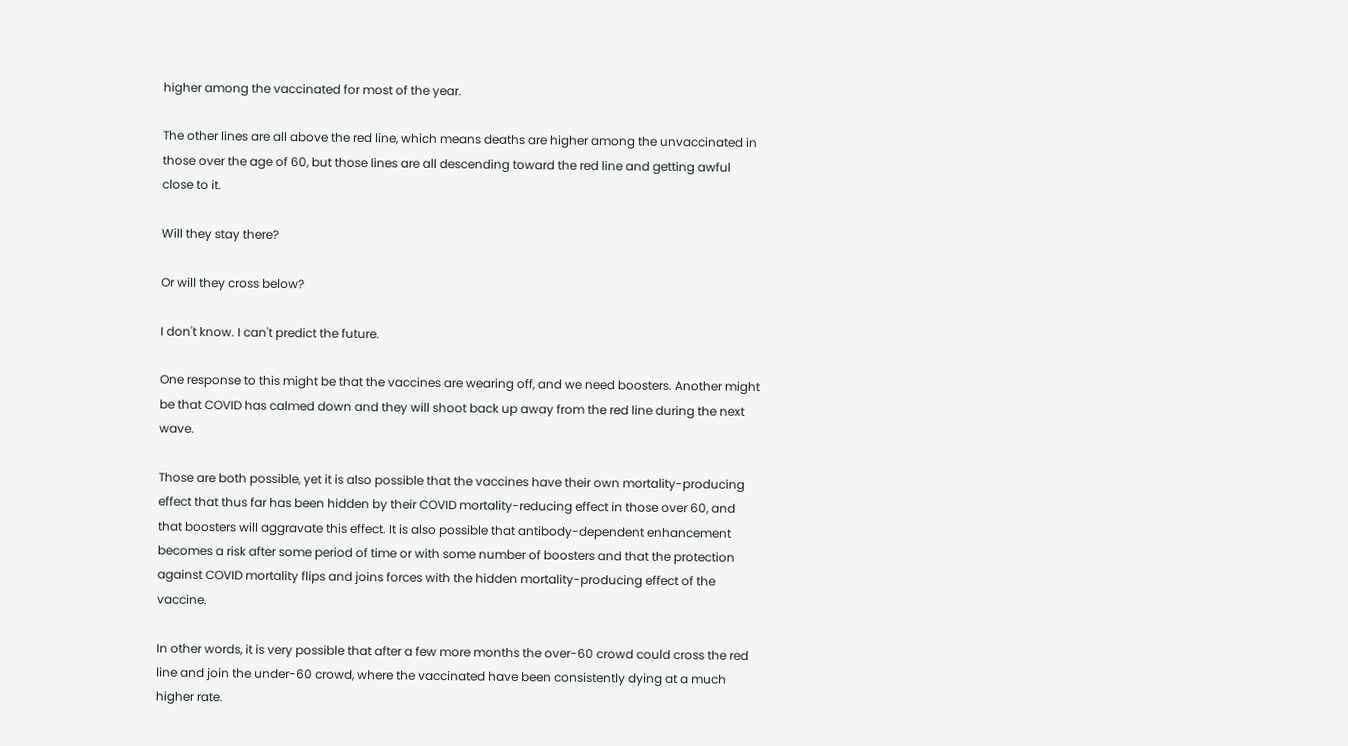higher among the vaccinated for most of the year.

The other lines are all above the red line, which means deaths are higher among the unvaccinated in those over the age of 60, but those lines are all descending toward the red line and getting awful close to it.

Will they stay there?

Or will they cross below?

I don't know. I can't predict the future.

One response to this might be that the vaccines are wearing off, and we need boosters. Another might be that COVID has calmed down and they will shoot back up away from the red line during the next wave.

Those are both possible, yet it is also possible that the vaccines have their own mortality-producing effect that thus far has been hidden by their COVID mortality-reducing effect in those over 60, and that boosters will aggravate this effect. It is also possible that antibody-dependent enhancement becomes a risk after some period of time or with some number of boosters and that the protection against COVID mortality flips and joins forces with the hidden mortality-producing effect of the vaccine.

In other words, it is very possible that after a few more months the over-60 crowd could cross the red line and join the under-60 crowd, where the vaccinated have been consistently dying at a much higher rate.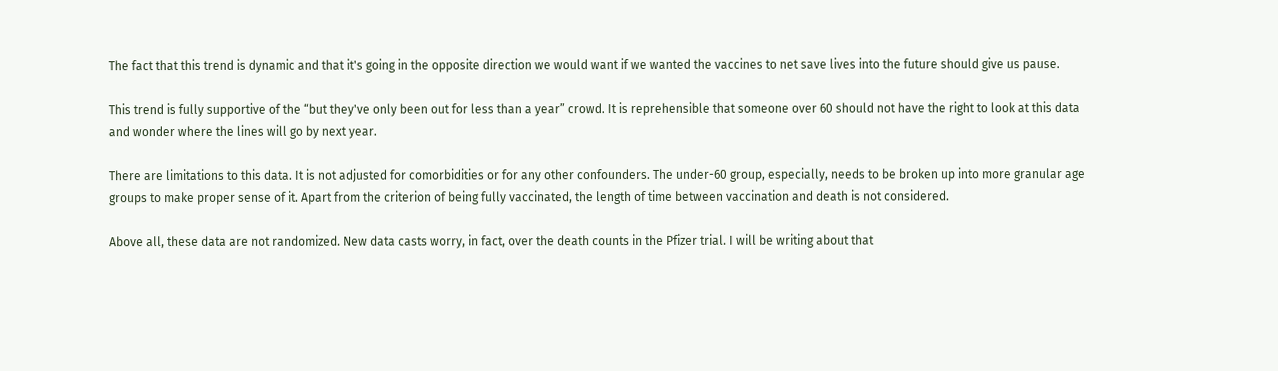The fact that this trend is dynamic and that it's going in the opposite direction we would want if we wanted the vaccines to net save lives into the future should give us pause.

This trend is fully supportive of the “but they've only been out for less than a year” crowd. It is reprehensible that someone over 60 should not have the right to look at this data and wonder where the lines will go by next year.

There are limitations to this data. It is not adjusted for comorbidities or for any other confounders. The under-60 group, especially, needs to be broken up into more granular age groups to make proper sense of it. Apart from the criterion of being fully vaccinated, the length of time between vaccination and death is not considered.

Above all, these data are not randomized. New data casts worry, in fact, over the death counts in the Pfizer trial. I will be writing about that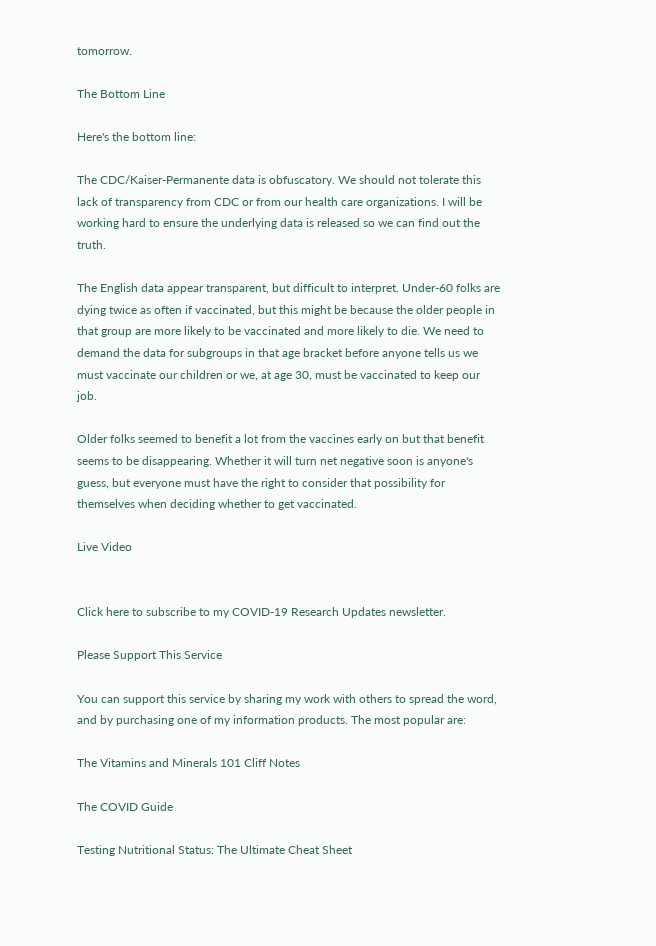tomorrow.

The Bottom Line

Here's the bottom line:

The CDC/Kaiser-Permanente data is obfuscatory. We should not tolerate this lack of transparency from CDC or from our health care organizations. I will be working hard to ensure the underlying data is released so we can find out the truth.

The English data appear transparent, but difficult to interpret. Under-60 folks are dying twice as often if vaccinated, but this might be because the older people in that group are more likely to be vaccinated and more likely to die. We need to demand the data for subgroups in that age bracket before anyone tells us we must vaccinate our children or we, at age 30, must be vaccinated to keep our job.

Older folks seemed to benefit a lot from the vaccines early on but that benefit seems to be disappearing. Whether it will turn net negative soon is anyone's guess, but everyone must have the right to consider that possibility for themselves when deciding whether to get vaccinated.

Live Video


Click here to subscribe to my COVID-19 Research Updates newsletter.

Please Support This Service

You can support this service by sharing my work with others to spread the word, and by purchasing one of my information products. The most popular are:

The Vitamins and Minerals 101 Cliff Notes

The COVID Guide

Testing Nutritional Status: The Ultimate Cheat Sheet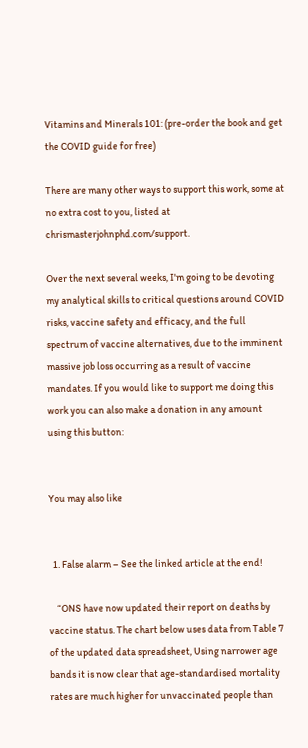Vitamins and Minerals 101: (pre-order the book and get the COVID guide for free)

There are many other ways to support this work, some at no extra cost to you, listed at chrismasterjohnphd.com/support.

Over the next several weeks, I'm going to be devoting my analytical skills to critical questions around COVID risks, vaccine safety and efficacy, and the full spectrum of vaccine alternatives, due to the imminent massive job loss occurring as a result of vaccine mandates. If you would like to support me doing this work you can also make a donation in any amount using this button:


You may also like


  1. False alarm – See the linked article at the end!

    “ONS have now updated their report on deaths by vaccine status. The chart below uses data from Table 7 of the updated data spreadsheet, Using narrower age bands it is now clear that age-standardised mortality rates are much higher for unvaccinated people than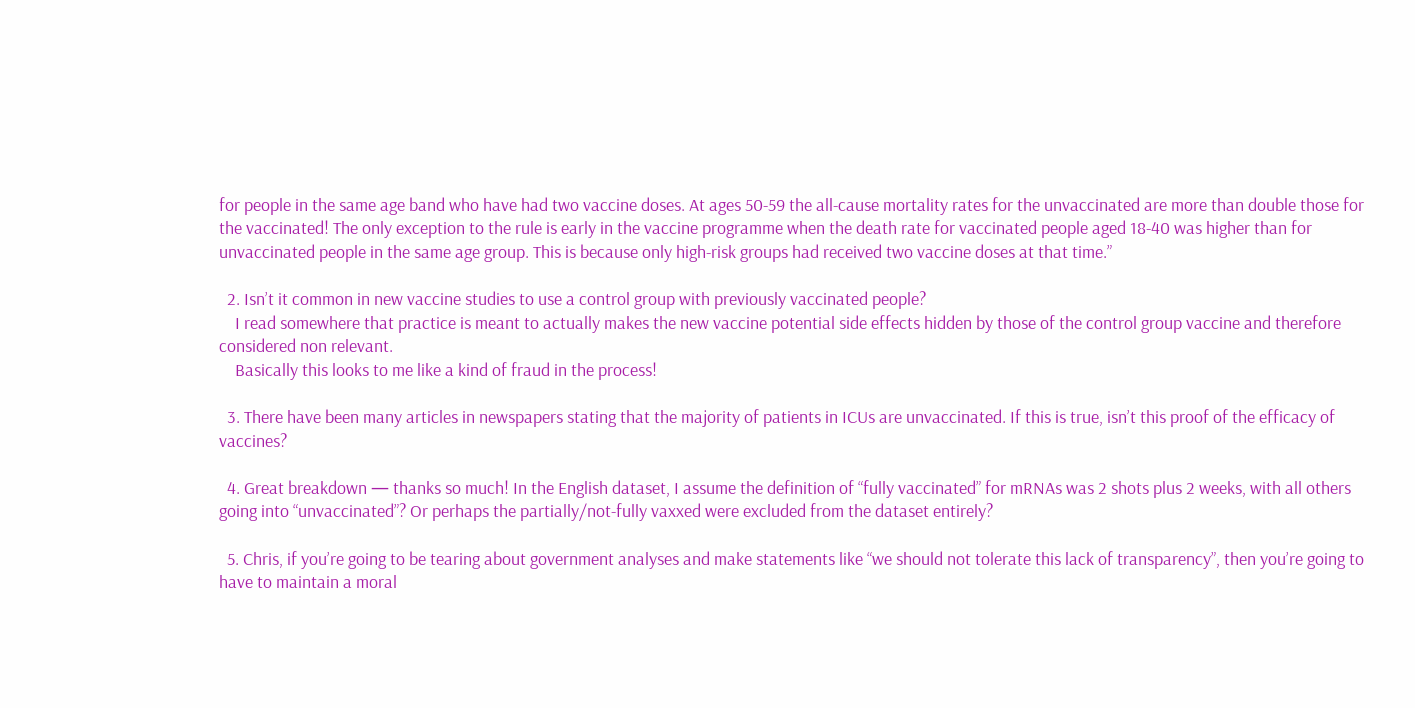for people in the same age band who have had two vaccine doses. At ages 50-59 the all-cause mortality rates for the unvaccinated are more than double those for the vaccinated! The only exception to the rule is early in the vaccine programme when the death rate for vaccinated people aged 18-40 was higher than for unvaccinated people in the same age group. This is because only high-risk groups had received two vaccine doses at that time.”

  2. Isn’t it common in new vaccine studies to use a control group with previously vaccinated people?
    I read somewhere that practice is meant to actually makes the new vaccine potential side effects hidden by those of the control group vaccine and therefore considered non relevant.
    Basically this looks to me like a kind of fraud in the process!

  3. There have been many articles in newspapers stating that the majority of patients in ICUs are unvaccinated. If this is true, isn’t this proof of the efficacy of vaccines?

  4. Great breakdown — thanks so much! In the English dataset, I assume the definition of “fully vaccinated” for mRNAs was 2 shots plus 2 weeks, with all others going into “unvaccinated”? Or perhaps the partially/not-fully vaxxed were excluded from the dataset entirely?

  5. Chris, if you’re going to be tearing about government analyses and make statements like “we should not tolerate this lack of transparency”, then you’re going to have to maintain a moral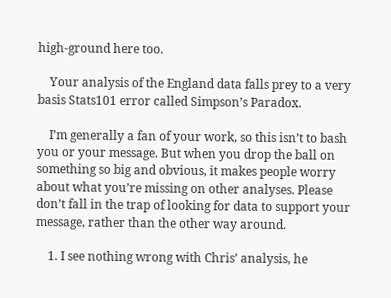high-ground here too.

    Your analysis of the England data falls prey to a very basis Stats101 error called Simpson’s Paradox.

    I’m generally a fan of your work, so this isn’t to bash you or your message. But when you drop the ball on something so big and obvious, it makes people worry about what you’re missing on other analyses. Please don’t fall in the trap of looking for data to support your message, rather than the other way around.

    1. I see nothing wrong with Chris’ analysis, he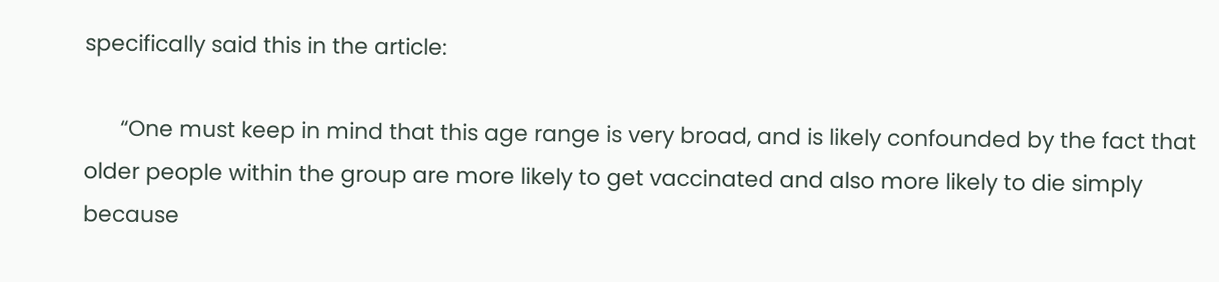specifically said this in the article:

      “One must keep in mind that this age range is very broad, and is likely confounded by the fact that older people within the group are more likely to get vaccinated and also more likely to die simply because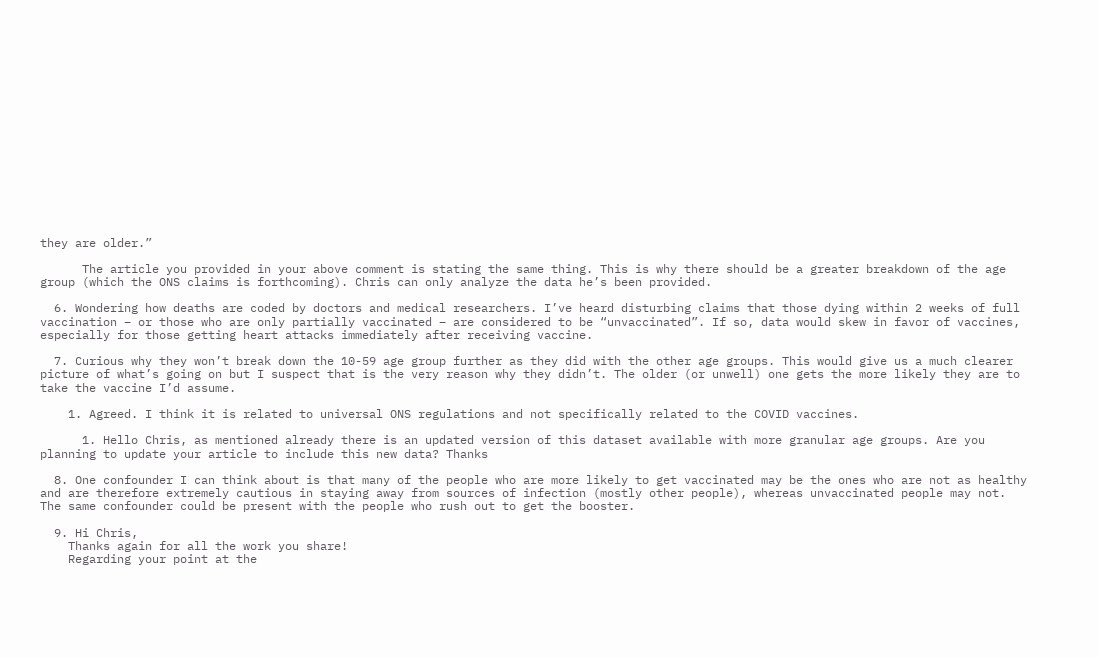they are older.”

      The article you provided in your above comment is stating the same thing. This is why there should be a greater breakdown of the age group (which the ONS claims is forthcoming). Chris can only analyze the data he’s been provided.

  6. Wondering how deaths are coded by doctors and medical researchers. I’ve heard disturbing claims that those dying within 2 weeks of full vaccination – or those who are only partially vaccinated – are considered to be “unvaccinated”. If so, data would skew in favor of vaccines, especially for those getting heart attacks immediately after receiving vaccine.

  7. Curious why they won’t break down the 10-59 age group further as they did with the other age groups. This would give us a much clearer picture of what’s going on but I suspect that is the very reason why they didn’t. The older (or unwell) one gets the more likely they are to take the vaccine I’d assume.

    1. Agreed. I think it is related to universal ONS regulations and not specifically related to the COVID vaccines.

      1. Hello Chris, as mentioned already there is an updated version of this dataset available with more granular age groups. Are you planning to update your article to include this new data? Thanks

  8. One confounder I can think about is that many of the people who are more likely to get vaccinated may be the ones who are not as healthy and are therefore extremely cautious in staying away from sources of infection (mostly other people), whereas unvaccinated people may not. The same confounder could be present with the people who rush out to get the booster.

  9. Hi Chris,
    Thanks again for all the work you share!
    Regarding your point at the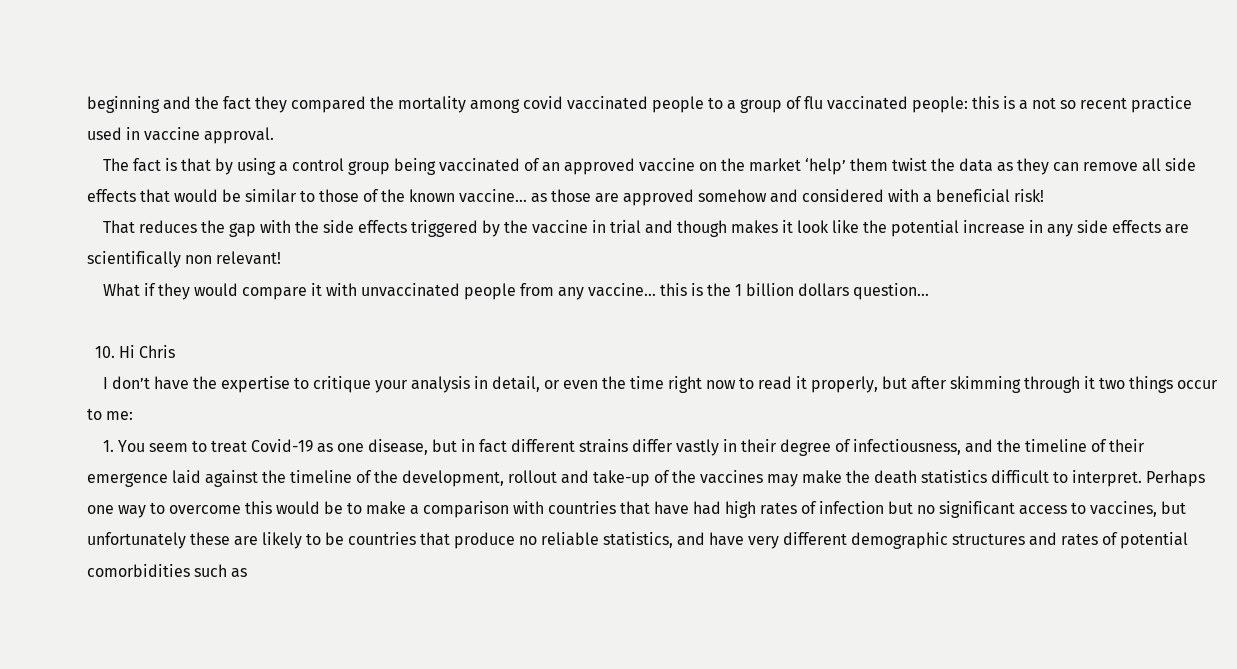beginning and the fact they compared the mortality among covid vaccinated people to a group of flu vaccinated people: this is a not so recent practice used in vaccine approval.
    The fact is that by using a control group being vaccinated of an approved vaccine on the market ‘help’ them twist the data as they can remove all side effects that would be similar to those of the known vaccine… as those are approved somehow and considered with a beneficial risk!
    That reduces the gap with the side effects triggered by the vaccine in trial and though makes it look like the potential increase in any side effects are scientifically non relevant!
    What if they would compare it with unvaccinated people from any vaccine… this is the 1 billion dollars question…

  10. Hi Chris
    I don’t have the expertise to critique your analysis in detail, or even the time right now to read it properly, but after skimming through it two things occur to me:
    1. You seem to treat Covid-19 as one disease, but in fact different strains differ vastly in their degree of infectiousness, and the timeline of their emergence laid against the timeline of the development, rollout and take-up of the vaccines may make the death statistics difficult to interpret. Perhaps one way to overcome this would be to make a comparison with countries that have had high rates of infection but no significant access to vaccines, but unfortunately these are likely to be countries that produce no reliable statistics, and have very different demographic structures and rates of potential comorbidities such as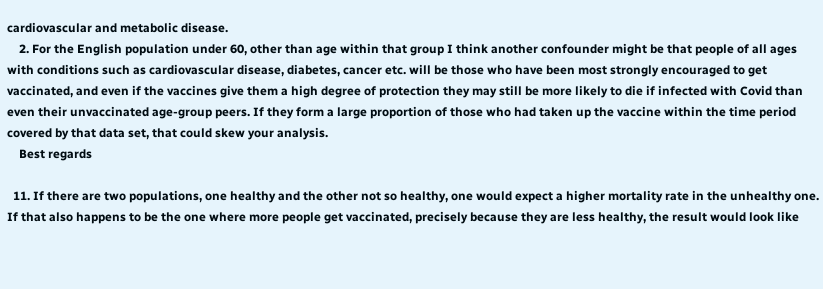cardiovascular and metabolic disease.
    2. For the English population under 60, other than age within that group I think another confounder might be that people of all ages with conditions such as cardiovascular disease, diabetes, cancer etc. will be those who have been most strongly encouraged to get vaccinated, and even if the vaccines give them a high degree of protection they may still be more likely to die if infected with Covid than even their unvaccinated age-group peers. If they form a large proportion of those who had taken up the vaccine within the time period covered by that data set, that could skew your analysis.
    Best regards

  11. If there are two populations, one healthy and the other not so healthy, one would expect a higher mortality rate in the unhealthy one. If that also happens to be the one where more people get vaccinated, precisely because they are less healthy, the result would look like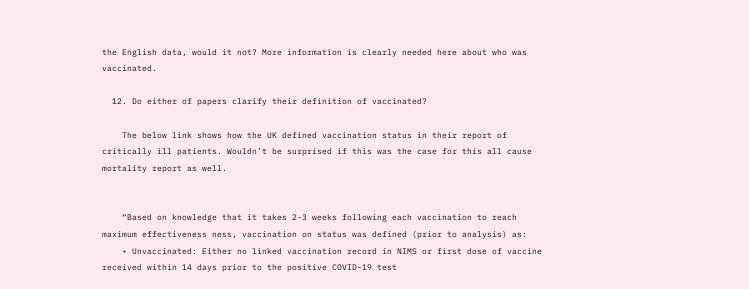the English data, would it not? More information is clearly needed here about who was vaccinated.

  12. Do either of papers clarify their definition of vaccinated?

    The below link shows how the UK defined vaccination status in their report of critically ill patients. Wouldn’t be surprised if this was the case for this all cause mortality report as well.


    “Based on knowledge that it takes 2-3 weeks following each vaccination to reach maximum effectiveness ness, vaccination on status was defined (prior to analysis) as:
    • Unvaccinated: Either no linked vaccination record in NIMS or first dose of vaccine received within 14 days prior to the positive COVID-19 test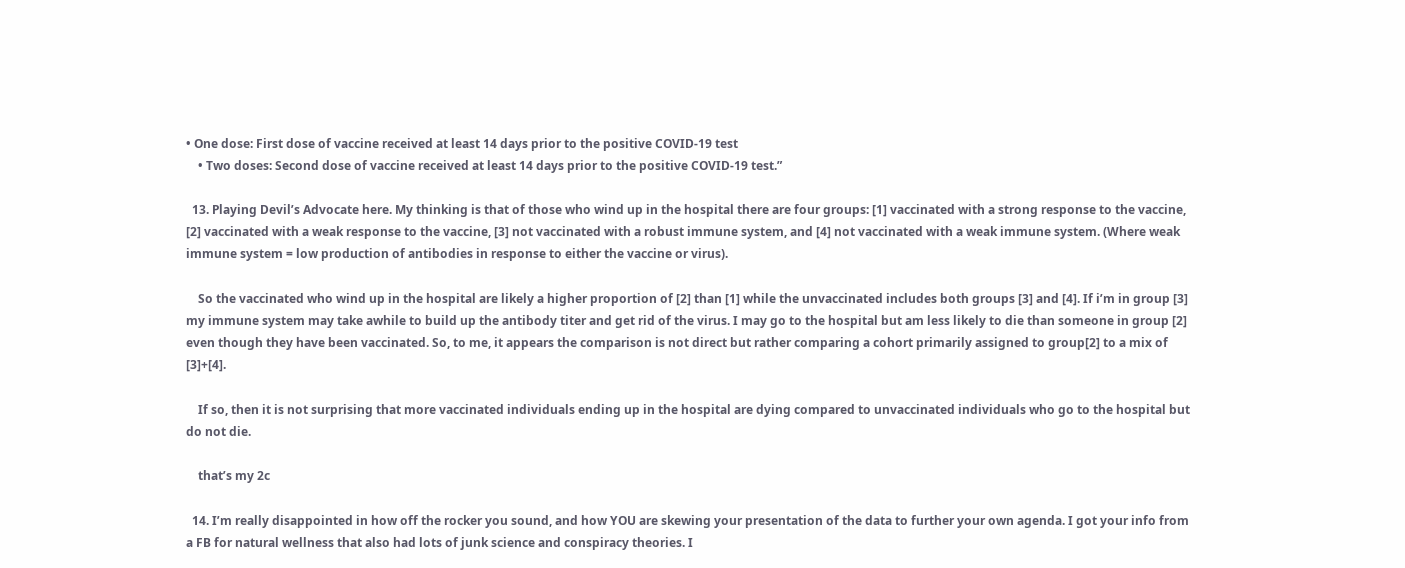• One dose: First dose of vaccine received at least 14 days prior to the positive COVID-19 test
    • Two doses: Second dose of vaccine received at least 14 days prior to the positive COVID-19 test.”

  13. Playing Devil’s Advocate here. My thinking is that of those who wind up in the hospital there are four groups: [1] vaccinated with a strong response to the vaccine, [2] vaccinated with a weak response to the vaccine, [3] not vaccinated with a robust immune system, and [4] not vaccinated with a weak immune system. (Where weak immune system = low production of antibodies in response to either the vaccine or virus).

    So the vaccinated who wind up in the hospital are likely a higher proportion of [2] than [1] while the unvaccinated includes both groups [3] and [4]. If i’m in group [3] my immune system may take awhile to build up the antibody titer and get rid of the virus. I may go to the hospital but am less likely to die than someone in group [2] even though they have been vaccinated. So, to me, it appears the comparison is not direct but rather comparing a cohort primarily assigned to group[2] to a mix of [3]+[4].

    If so, then it is not surprising that more vaccinated individuals ending up in the hospital are dying compared to unvaccinated individuals who go to the hospital but do not die.

    that’s my 2c

  14. I’m really disappointed in how off the rocker you sound, and how YOU are skewing your presentation of the data to further your own agenda. I got your info from a FB for natural wellness that also had lots of junk science and conspiracy theories. I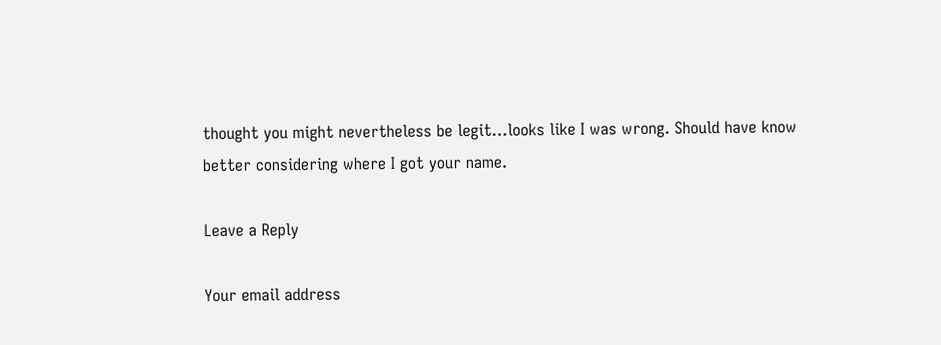thought you might nevertheless be legit…looks like I was wrong. Should have know better considering where I got your name.

Leave a Reply

Your email address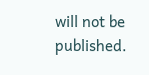will not be published.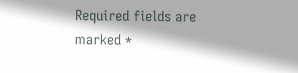Required fields are marked *